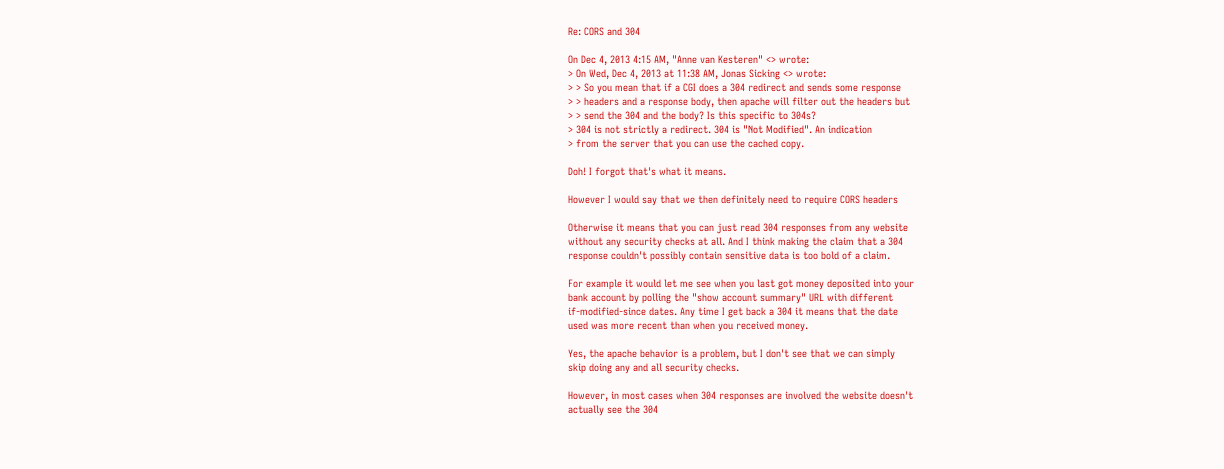Re: CORS and 304

On Dec 4, 2013 4:15 AM, "Anne van Kesteren" <> wrote:
> On Wed, Dec 4, 2013 at 11:38 AM, Jonas Sicking <> wrote:
> > So you mean that if a CGI does a 304 redirect and sends some response
> > headers and a response body, then apache will filter out the headers but
> > send the 304 and the body? Is this specific to 304s?
> 304 is not strictly a redirect. 304 is "Not Modified". An indication
> from the server that you can use the cached copy.

Doh! I forgot that's what it means.

However I would say that we then definitely need to require CORS headers

Otherwise it means that you can just read 304 responses from any website
without any security checks at all. And I think making the claim that a 304
response couldn't possibly contain sensitive data is too bold of a claim.

For example it would let me see when you last got money deposited into your
bank account by polling the "show account summary" URL with different
if-modified-since dates. Any time I get back a 304 it means that the date
used was more recent than when you received money.

Yes, the apache behavior is a problem, but I don't see that we can simply
skip doing any and all security checks.

However, in most cases when 304 responses are involved the website doesn't
actually see the 304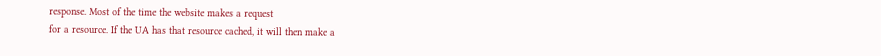response. Most of the time the website makes a request
for a resource. If the UA has that resource cached, it will then make a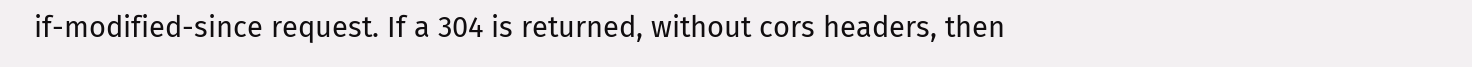if-modified-since request. If a 304 is returned, without cors headers, then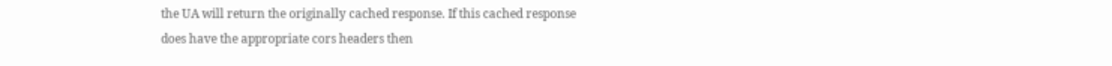the UA will return the originally cached response. If this cached response
does have the appropriate cors headers then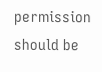permission should be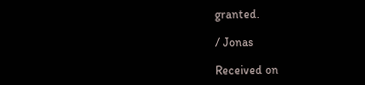granted.

/ Jonas

Received on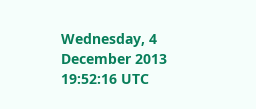Wednesday, 4 December 2013 19:52:16 UTC